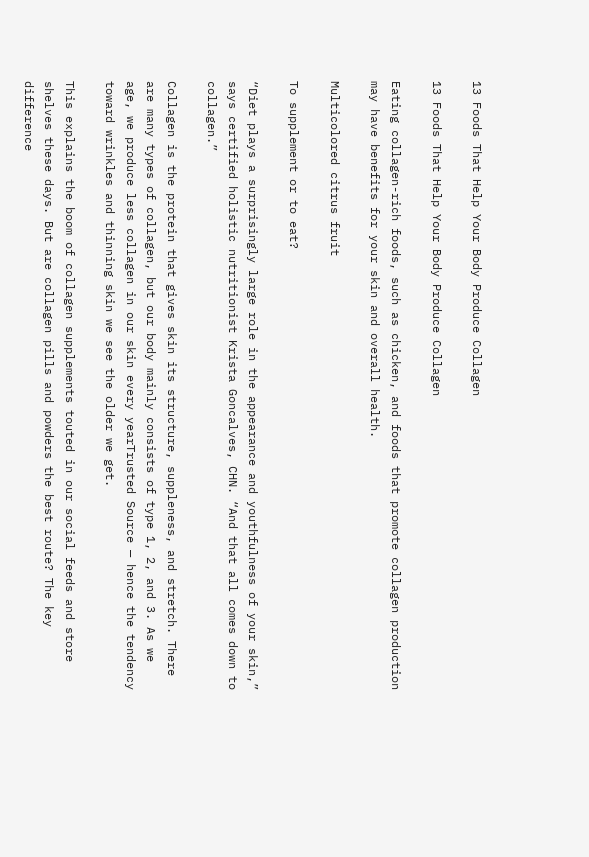13 Foods That Help Your Body Produce Collagen

13 Foods That Help Your Body Produce Collagen

Eating collagen-rich foods, such as chicken, and foods that promote collagen production may have benefits for your skin and overall health.

Multicolored citrus fruit

To supplement or to eat?

“Diet plays a surprisingly large role in the appearance and youthfulness of your skin,” says certified holistic nutritionist Krista Goncalves, CHN. “And that all comes down to collagen.”

Collagen is the protein that gives skin its structure, suppleness, and stretch. There are many types of collagen, but our body mainly consists of type 1, 2, and 3. As we age, we produce less collagen in our skin every yearTrusted Source — hence the tendency toward wrinkles and thinning skin we see the older we get.

This explains the boom of collagen supplements touted in our social feeds and store shelves these days. But are collagen pills and powders the best route? The key difference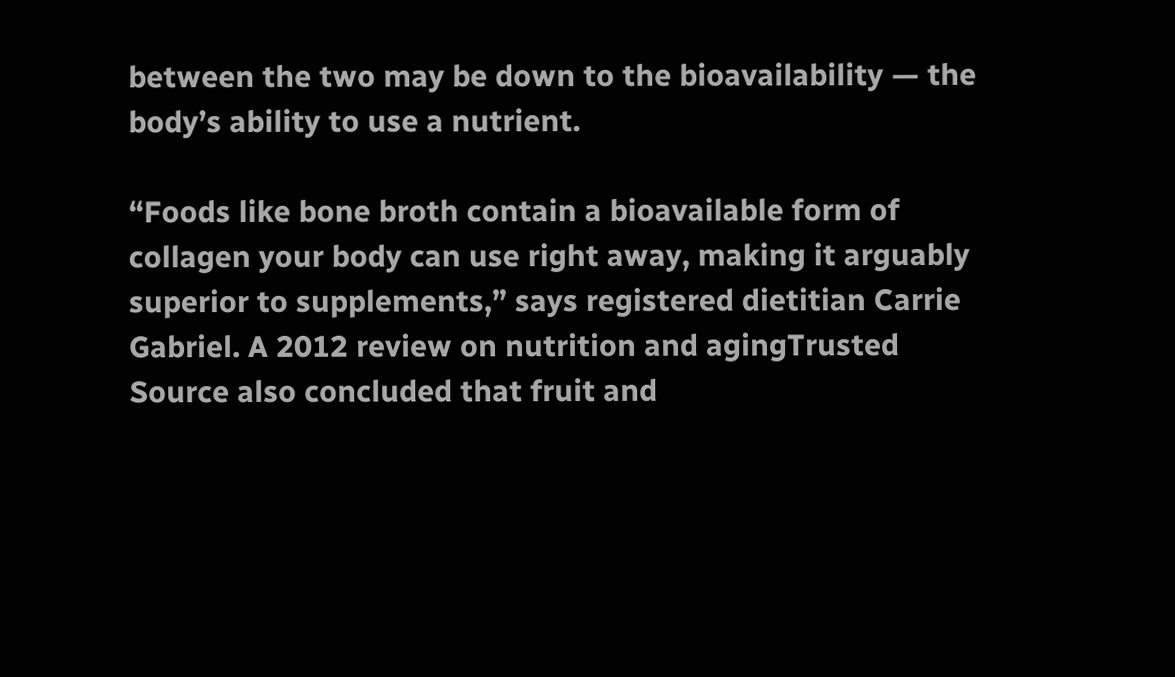between the two may be down to the bioavailability — the body’s ability to use a nutrient.

“Foods like bone broth contain a bioavailable form of collagen your body can use right away, making it arguably superior to supplements,” says registered dietitian Carrie Gabriel. A 2012 review on nutrition and agingTrusted Source also concluded that fruit and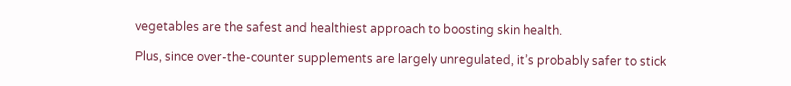vegetables are the safest and healthiest approach to boosting skin health.

Plus, since over-the-counter supplements are largely unregulated, it’s probably safer to stick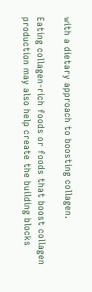with a dietary approach to boosting collagen.

Eating collagen-rich foods or foods that boost collagen production may also help create the building blocks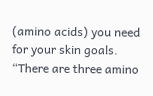(amino acids) you need for your skin goals. “There are three amino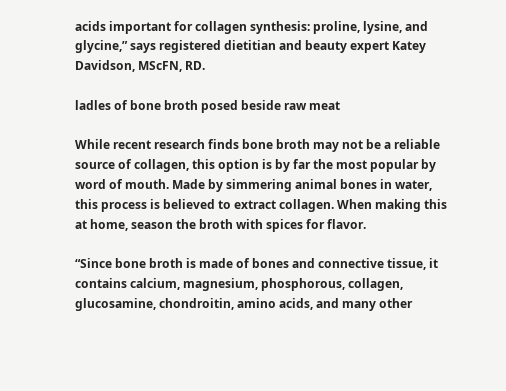acids important for collagen synthesis: proline, lysine, and glycine,” says registered dietitian and beauty expert Katey Davidson, MScFN, RD.

ladles of bone broth posed beside raw meat

While recent research finds bone broth may not be a reliable source of collagen, this option is by far the most popular by word of mouth. Made by simmering animal bones in water, this process is believed to extract collagen. When making this at home, season the broth with spices for flavor.

“Since bone broth is made of bones and connective tissue, it contains calcium, magnesium, phosphorous, collagen, glucosamine, chondroitin, amino acids, and many other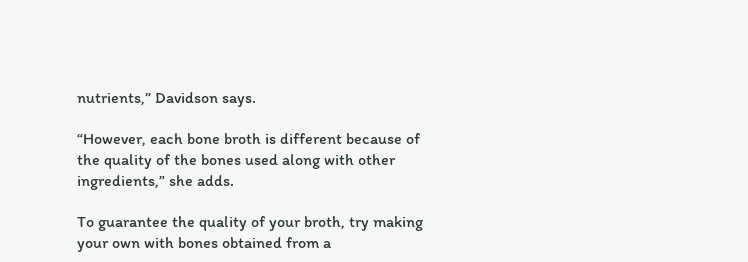nutrients,” Davidson says.

“However, each bone broth is different because of the quality of the bones used along with other ingredients,” she adds.

To guarantee the quality of your broth, try making your own with bones obtained from a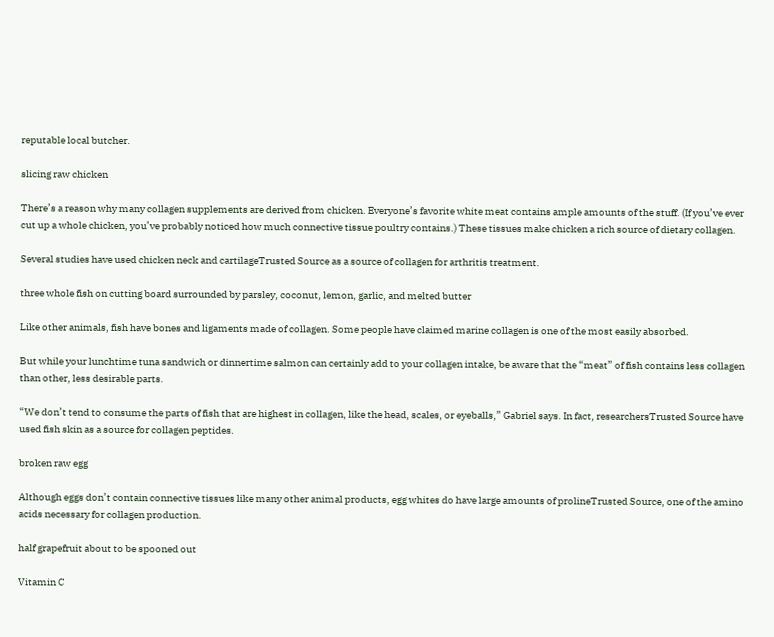reputable local butcher.

slicing raw chicken

There’s a reason why many collagen supplements are derived from chicken. Everyone’s favorite white meat contains ample amounts of the stuff. (If you’ve ever cut up a whole chicken, you’ve probably noticed how much connective tissue poultry contains.) These tissues make chicken a rich source of dietary collagen.

Several studies have used chicken neck and cartilageTrusted Source as a source of collagen for arthritis treatment.

three whole fish on cutting board surrounded by parsley, coconut, lemon, garlic, and melted butter

Like other animals, fish have bones and ligaments made of collagen. Some people have claimed marine collagen is one of the most easily absorbed.

But while your lunchtime tuna sandwich or dinnertime salmon can certainly add to your collagen intake, be aware that the “meat” of fish contains less collagen than other, less desirable parts.

“We don’t tend to consume the parts of fish that are highest in collagen, like the head, scales, or eyeballs,” Gabriel says. In fact, researchersTrusted Source have used fish skin as a source for collagen peptides.

broken raw egg

Although eggs don’t contain connective tissues like many other animal products, egg whites do have large amounts of prolineTrusted Source, one of the amino acids necessary for collagen production.

half grapefruit about to be spooned out

Vitamin C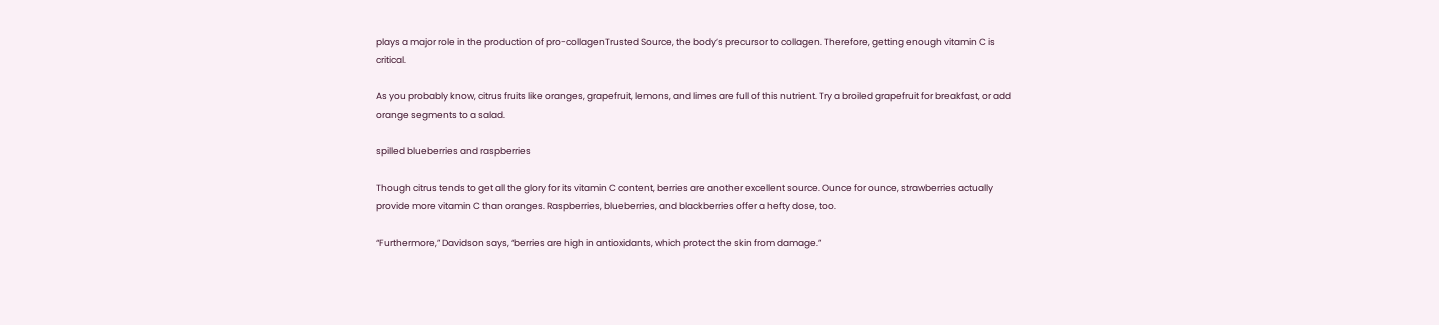plays a major role in the production of pro-collagenTrusted Source, the body’s precursor to collagen. Therefore, getting enough vitamin C is critical.

As you probably know, citrus fruits like oranges, grapefruit, lemons, and limes are full of this nutrient. Try a broiled grapefruit for breakfast, or add orange segments to a salad.

spilled blueberries and raspberries

Though citrus tends to get all the glory for its vitamin C content, berries are another excellent source. Ounce for ounce, strawberries actually provide more vitamin C than oranges. Raspberries, blueberries, and blackberries offer a hefty dose, too.

“Furthermore,” Davidson says, “berries are high in antioxidants, which protect the skin from damage.”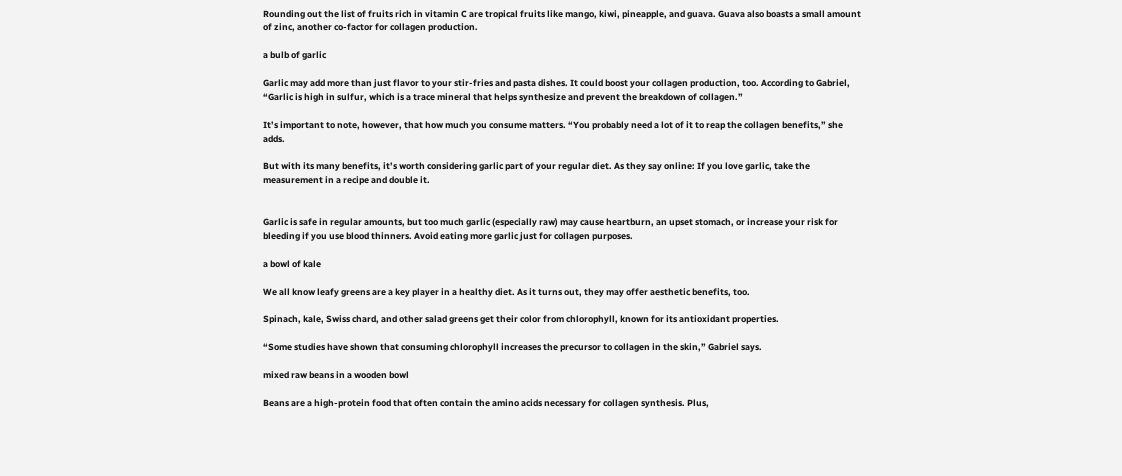Rounding out the list of fruits rich in vitamin C are tropical fruits like mango, kiwi, pineapple, and guava. Guava also boasts a small amount of zinc, another co-factor for collagen production.

a bulb of garlic

Garlic may add more than just flavor to your stir-fries and pasta dishes. It could boost your collagen production, too. According to Gabriel, “Garlic is high in sulfur, which is a trace mineral that helps synthesize and prevent the breakdown of collagen.”

It’s important to note, however, that how much you consume matters. “You probably need a lot of it to reap the collagen benefits,” she adds.

But with its many benefits, it’s worth considering garlic part of your regular diet. As they say online: If you love garlic, take the measurement in a recipe and double it.


Garlic is safe in regular amounts, but too much garlic (especially raw) may cause heartburn, an upset stomach, or increase your risk for bleeding if you use blood thinners. Avoid eating more garlic just for collagen purposes.

a bowl of kale

We all know leafy greens are a key player in a healthy diet. As it turns out, they may offer aesthetic benefits, too.

Spinach, kale, Swiss chard, and other salad greens get their color from chlorophyll, known for its antioxidant properties.

“Some studies have shown that consuming chlorophyll increases the precursor to collagen in the skin,” Gabriel says.

mixed raw beans in a wooden bowl

Beans are a high-protein food that often contain the amino acids necessary for collagen synthesis. Plus,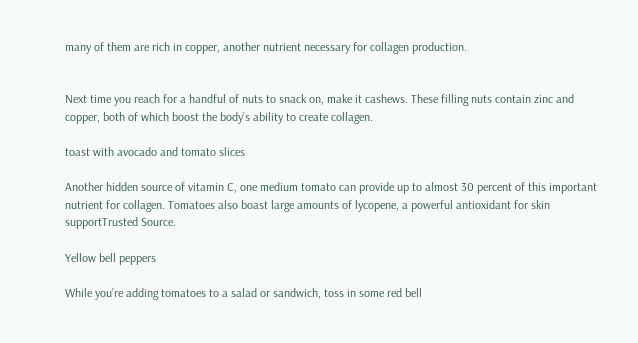many of them are rich in copper, another nutrient necessary for collagen production.


Next time you reach for a handful of nuts to snack on, make it cashews. These filling nuts contain zinc and copper, both of which boost the body’s ability to create collagen.

toast with avocado and tomato slices

Another hidden source of vitamin C, one medium tomato can provide up to almost 30 percent of this important nutrient for collagen. Tomatoes also boast large amounts of lycopene, a powerful antioxidant for skin supportTrusted Source.

Yellow bell peppers

While you’re adding tomatoes to a salad or sandwich, toss in some red bell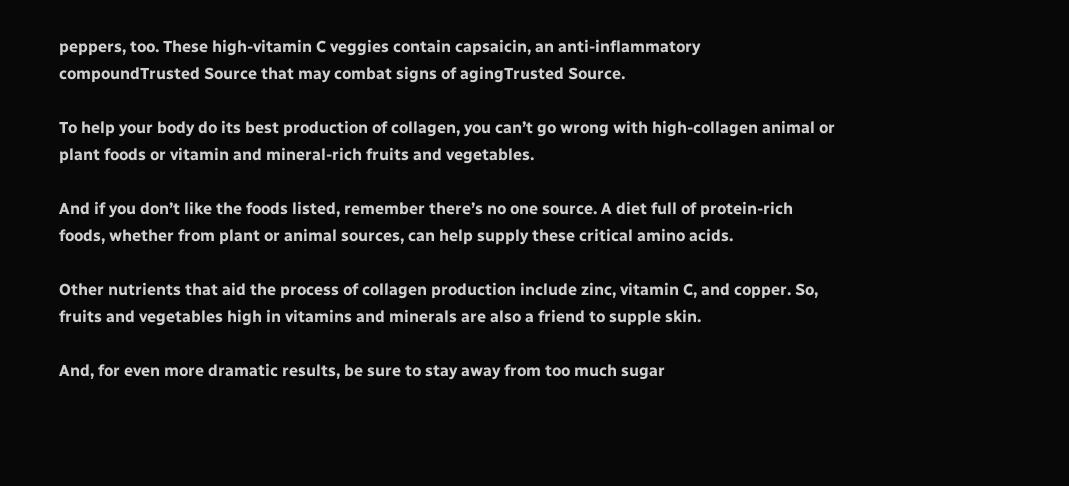peppers, too. These high-vitamin C veggies contain capsaicin, an anti-inflammatory compoundTrusted Source that may combat signs of agingTrusted Source.

To help your body do its best production of collagen, you can’t go wrong with high-collagen animal or plant foods or vitamin and mineral-rich fruits and vegetables.

And if you don’t like the foods listed, remember there’s no one source. A diet full of protein-rich foods, whether from plant or animal sources, can help supply these critical amino acids.

Other nutrients that aid the process of collagen production include zinc, vitamin C, and copper. So, fruits and vegetables high in vitamins and minerals are also a friend to supple skin.

And, for even more dramatic results, be sure to stay away from too much sugar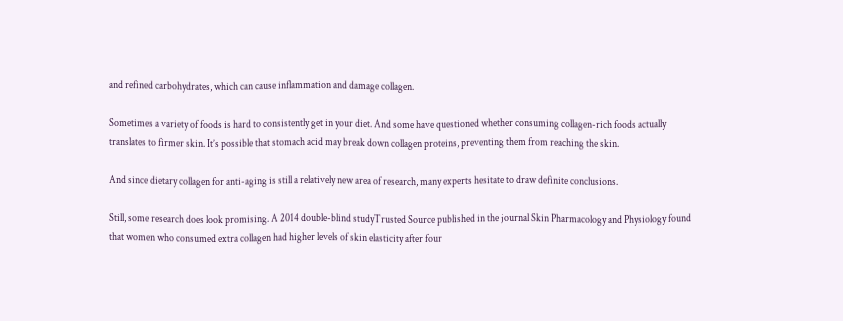and refined carbohydrates, which can cause inflammation and damage collagen.

Sometimes a variety of foods is hard to consistently get in your diet. And some have questioned whether consuming collagen-rich foods actually translates to firmer skin. It’s possible that stomach acid may break down collagen proteins, preventing them from reaching the skin.

And since dietary collagen for anti-aging is still a relatively new area of research, many experts hesitate to draw definite conclusions.

Still, some research does look promising. A 2014 double-blind studyTrusted Source published in the journal Skin Pharmacology and Physiology found that women who consumed extra collagen had higher levels of skin elasticity after four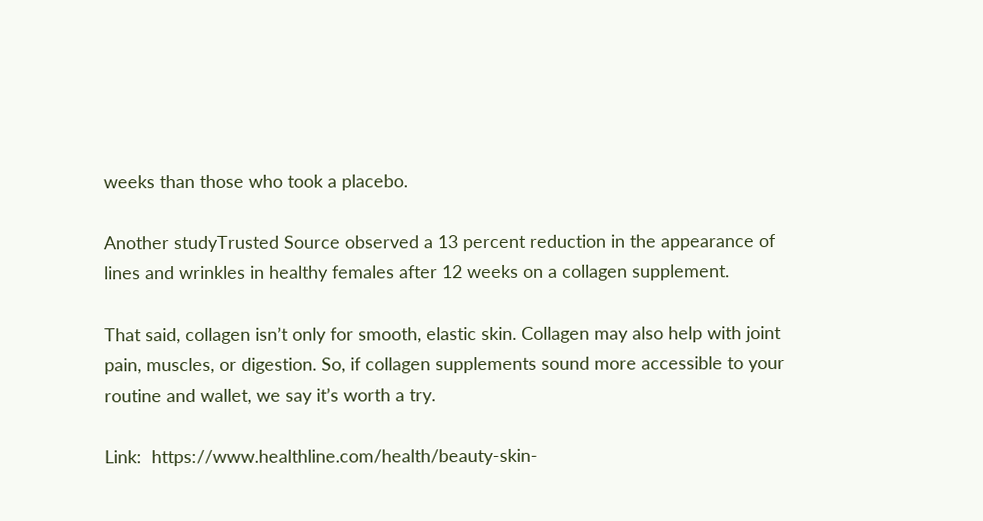weeks than those who took a placebo.

Another studyTrusted Source observed a 13 percent reduction in the appearance of lines and wrinkles in healthy females after 12 weeks on a collagen supplement.

That said, collagen isn’t only for smooth, elastic skin. Collagen may also help with joint pain, muscles, or digestion. So, if collagen supplements sound more accessible to your routine and wallet, we say it’s worth a try.

Link:  https://www.healthline.com/health/beauty-skin-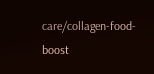care/collagen-food-boost